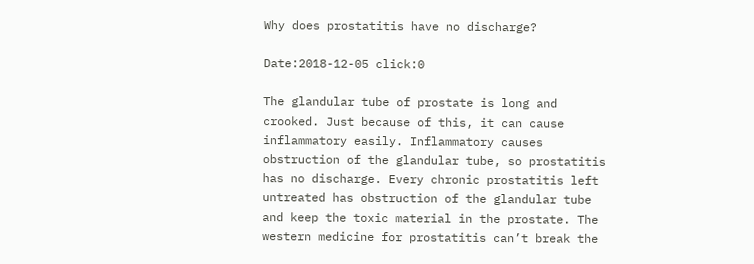Why does prostatitis have no discharge?

Date:2018-12-05 click:0

The glandular tube of prostate is long and crooked. Just because of this, it can cause inflammatory easily. Inflammatory causes obstruction of the glandular tube, so prostatitis has no discharge. Every chronic prostatitis left untreated has obstruction of the glandular tube and keep the toxic material in the prostate. The western medicine for prostatitis can’t break the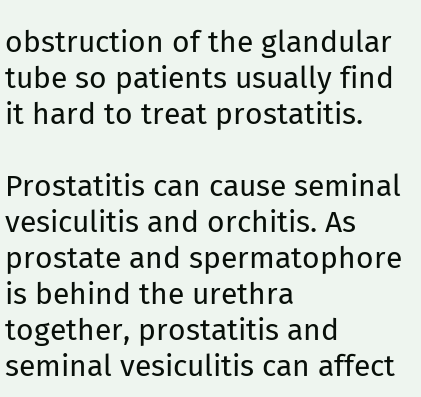obstruction of the glandular tube so patients usually find it hard to treat prostatitis.

Prostatitis can cause seminal vesiculitis and orchitis. As prostate and spermatophore is behind the urethra together, prostatitis and seminal vesiculitis can affect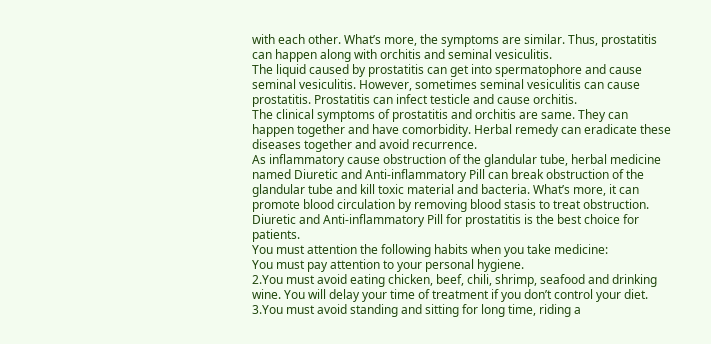with each other. What’s more, the symptoms are similar. Thus, prostatitis can happen along with orchitis and seminal vesiculitis.
The liquid caused by prostatitis can get into spermatophore and cause seminal vesiculitis. However, sometimes seminal vesiculitis can cause prostatitis. Prostatitis can infect testicle and cause orchitis.
The clinical symptoms of prostatitis and orchitis are same. They can happen together and have comorbidity. Herbal remedy can eradicate these diseases together and avoid recurrence.
As inflammatory cause obstruction of the glandular tube, herbal medicine named Diuretic and Anti-inflammatory Pill can break obstruction of the glandular tube and kill toxic material and bacteria. What’s more, it can promote blood circulation by removing blood stasis to treat obstruction. Diuretic and Anti-inflammatory Pill for prostatitis is the best choice for patients.
You must attention the following habits when you take medicine:
You must pay attention to your personal hygiene.
2.You must avoid eating chicken, beef, chili, shrimp, seafood and drinking wine. You will delay your time of treatment if you don’t control your diet.
3.You must avoid standing and sitting for long time, riding a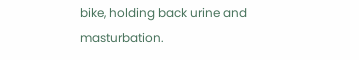bike, holding back urine and masturbation.